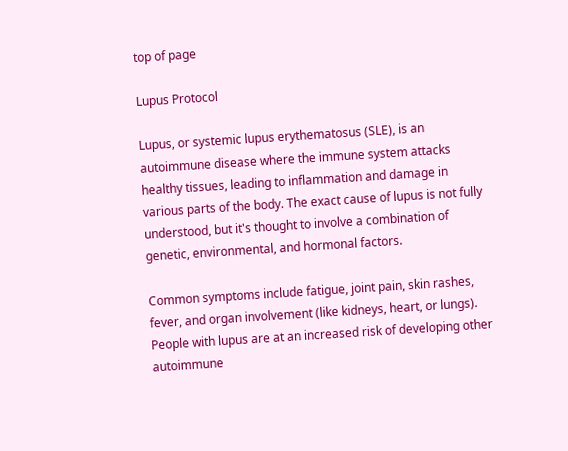top of page

Lupus Protocol

Lupus, or systemic lupus erythematosus (SLE), is an autoimmune disease where the immune system attacks healthy tissues, leading to inflammation and damage in various parts of the body. The exact cause of lupus is not fully understood, but it's thought to involve a combination of genetic, environmental, and hormonal factors.

Common symptoms include fatigue, joint pain, skin rashes, fever, and organ involvement (like kidneys, heart, or lungs). People with lupus are at an increased risk of developing other autoimmune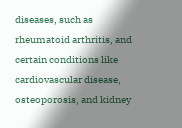diseases, such as rheumatoid arthritis, and certain conditions like cardiovascular disease, osteoporosis, and kidney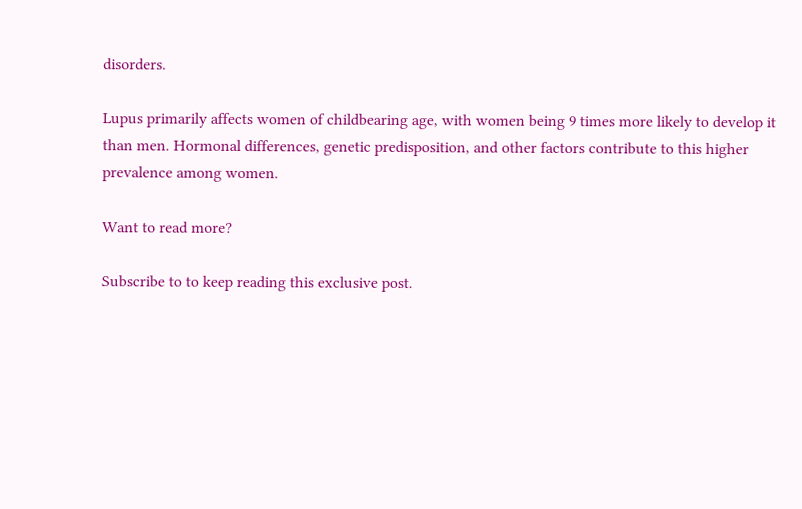disorders.

Lupus primarily affects women of childbearing age, with women being 9 times more likely to develop it than men. Hormonal differences, genetic predisposition, and other factors contribute to this higher prevalence among women.

Want to read more?

Subscribe to to keep reading this exclusive post.